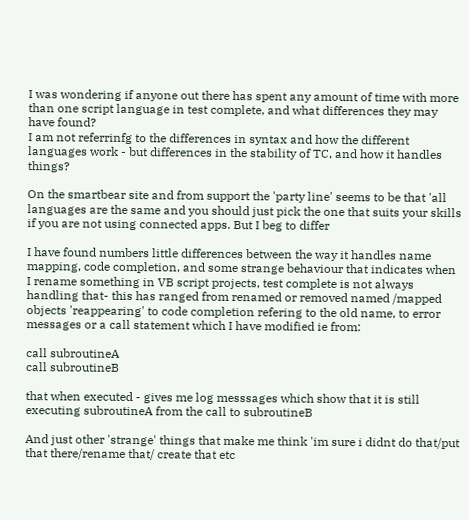I was wondering if anyone out there has spent any amount of time with more than one script language in test complete, and what differences they may have found?
I am not referrinfg to the differences in syntax and how the different languages work - but differences in the stability of TC, and how it handles things?

On the smartbear site and from support the 'party line' seems to be that 'all languages are the same and you should just pick the one that suits your skills if you are not using connected apps. But I beg to differ

I have found numbers little differences between the way it handles name mapping, code completion, and some strange behaviour that indicates when I rename something in VB script projects, test complete is not always handling that- this has ranged from renamed or removed named /mapped objects 'reappearing' to code completion refering to the old name, to error messages or a call statement which I have modified ie from:

call subroutineA
call subroutineB

that when executed - gives me log messsages which show that it is still executing subroutineA from the call to subroutineB

And just other 'strange' things that make me think 'im sure i didnt do that/put that there/rename that/ create that etc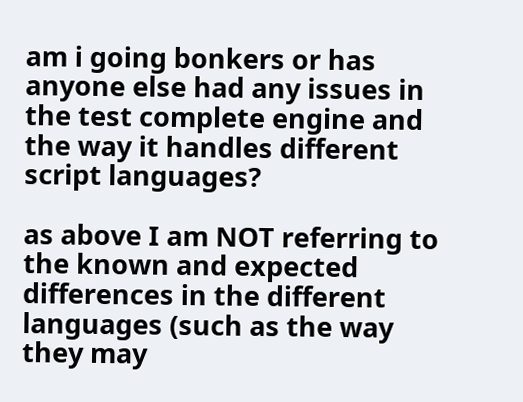am i going bonkers or has anyone else had any issues in the test complete engine and the way it handles different script languages?

as above I am NOT referring to the known and expected differences in the different languages (such as the way they may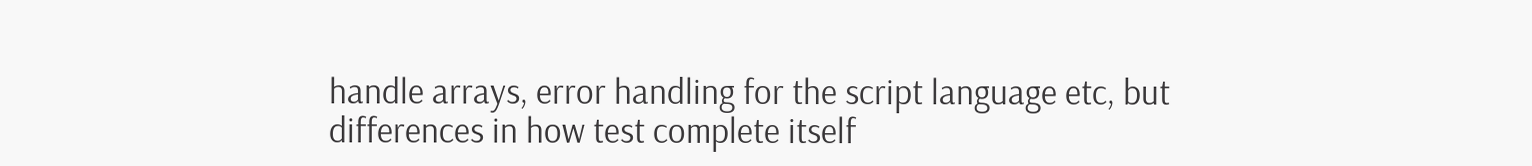handle arrays, error handling for the script language etc, but differences in how test complete itself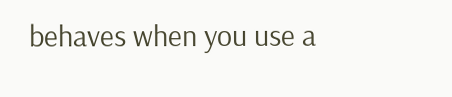behaves when you use a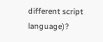different script language)?